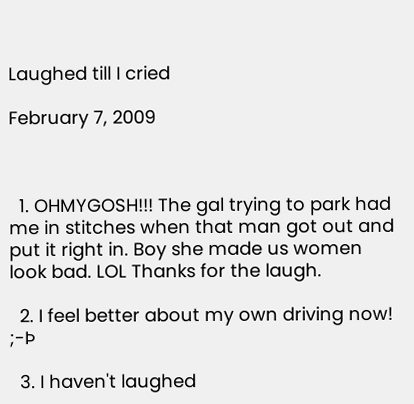Laughed till I cried

February 7, 2009



  1. OHMYGOSH!!! The gal trying to park had me in stitches when that man got out and put it right in. Boy she made us women look bad. LOL Thanks for the laugh.

  2. I feel better about my own driving now! ;-Þ

  3. I haven't laughed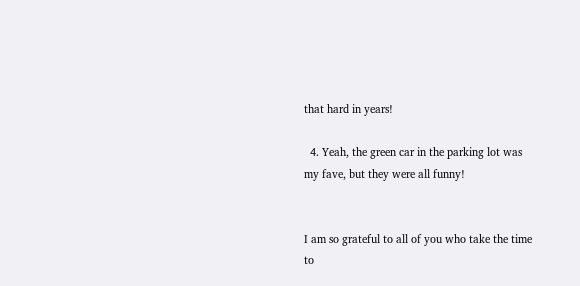that hard in years!

  4. Yeah, the green car in the parking lot was my fave, but they were all funny!


I am so grateful to all of you who take the time to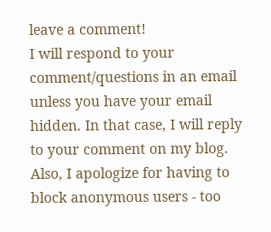leave a comment!
I will respond to your comment/questions in an email unless you have your email hidden. In that case, I will reply to your comment on my blog. Also, I apologize for having to block anonymous users - too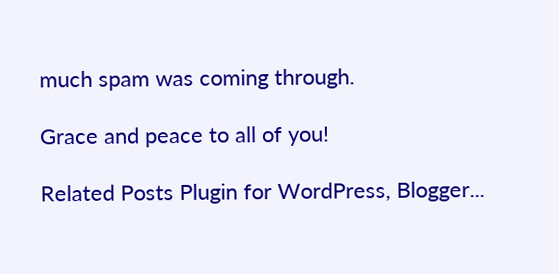much spam was coming through.

Grace and peace to all of you!

Related Posts Plugin for WordPress, Blogger...